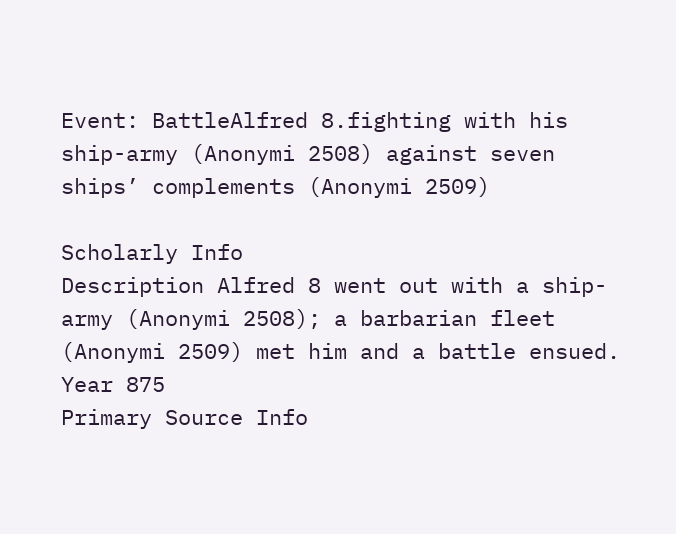Event: BattleAlfred 8.fighting with his ship-army (Anonymi 2508) against seven ships’ complements (Anonymi 2509)

Scholarly Info
Description Alfred 8 went out with a ship-army (Anonymi 2508); a barbarian fleet (Anonymi 2509) met him and a battle ensued.
Year 875
Primary Source Info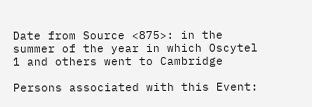Date from Source <875>: in the summer of the year in which Oscytel 1 and others went to Cambridge

Persons associated with this Event: